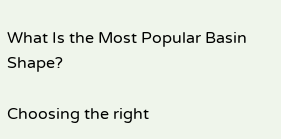What Is the Most Popular Basin Shape?

Choosing the right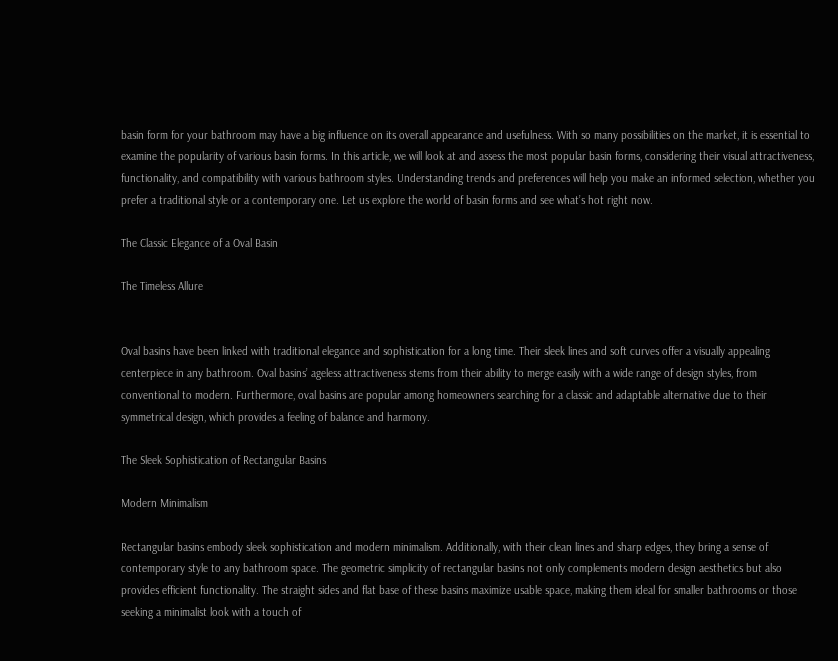basin form for your bathroom may have a big influence on its overall appearance and usefulness. With so many possibilities on the market, it is essential to examine the popularity of various basin forms. In this article, we will look at and assess the most popular basin forms, considering their visual attractiveness, functionality, and compatibility with various bathroom styles. Understanding trends and preferences will help you make an informed selection, whether you prefer a traditional style or a contemporary one. Let us explore the world of basin forms and see what’s hot right now.

The Classic Elegance of a Oval Basin

The Timeless Allure


Oval basins have been linked with traditional elegance and sophistication for a long time. Their sleek lines and soft curves offer a visually appealing centerpiece in any bathroom. Oval basins’ ageless attractiveness stems from their ability to merge easily with a wide range of design styles, from conventional to modern. Furthermore, oval basins are popular among homeowners searching for a classic and adaptable alternative due to their symmetrical design, which provides a feeling of balance and harmony.

The Sleek Sophistication of Rectangular Basins

Modern Minimalism

Rectangular basins embody sleek sophistication and modern minimalism. Additionally, with their clean lines and sharp edges, they bring a sense of contemporary style to any bathroom space. The geometric simplicity of rectangular basins not only complements modern design aesthetics but also provides efficient functionality. The straight sides and flat base of these basins maximize usable space, making them ideal for smaller bathrooms or those seeking a minimalist look with a touch of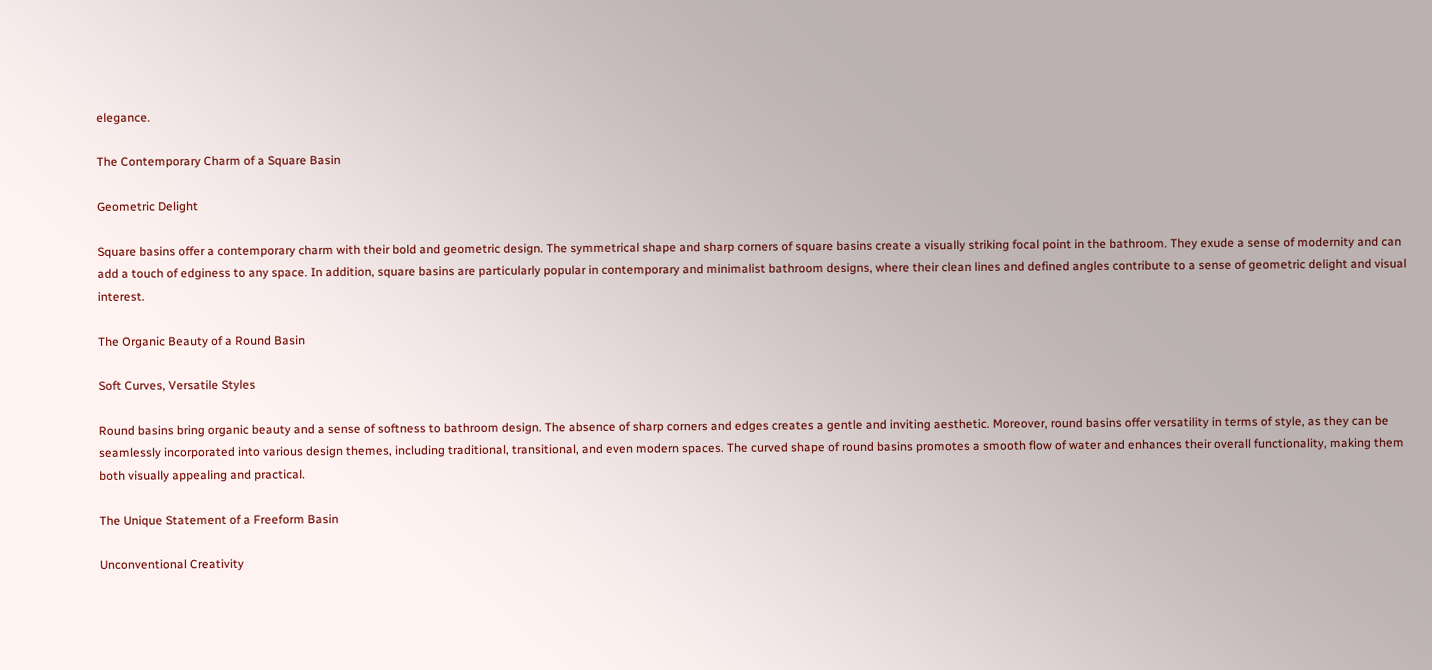elegance.

The Contemporary Charm of a Square Basin

Geometric Delight

Square basins offer a contemporary charm with their bold and geometric design. The symmetrical shape and sharp corners of square basins create a visually striking focal point in the bathroom. They exude a sense of modernity and can add a touch of edginess to any space. In addition, square basins are particularly popular in contemporary and minimalist bathroom designs, where their clean lines and defined angles contribute to a sense of geometric delight and visual interest.

The Organic Beauty of a Round Basin

Soft Curves, Versatile Styles

Round basins bring organic beauty and a sense of softness to bathroom design. The absence of sharp corners and edges creates a gentle and inviting aesthetic. Moreover, round basins offer versatility in terms of style, as they can be seamlessly incorporated into various design themes, including traditional, transitional, and even modern spaces. The curved shape of round basins promotes a smooth flow of water and enhances their overall functionality, making them both visually appealing and practical.

The Unique Statement of a Freeform Basin

Unconventional Creativity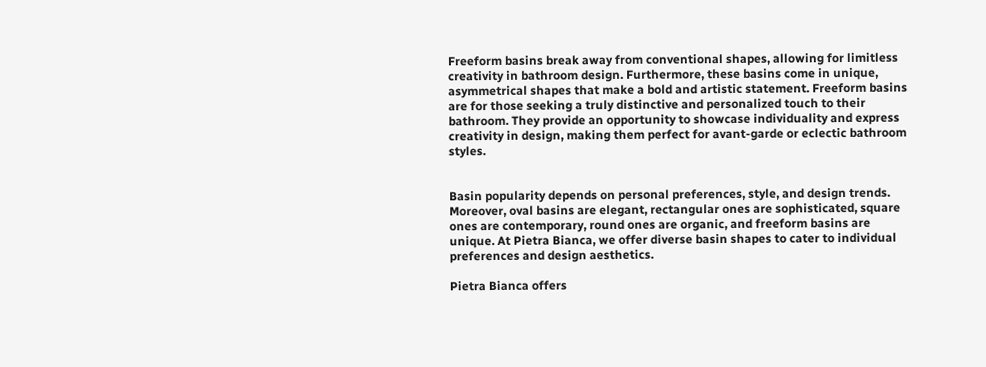Freeform basins break away from conventional shapes, allowing for limitless creativity in bathroom design. Furthermore, these basins come in unique, asymmetrical shapes that make a bold and artistic statement. Freeform basins are for those seeking a truly distinctive and personalized touch to their bathroom. They provide an opportunity to showcase individuality and express creativity in design, making them perfect for avant-garde or eclectic bathroom styles.


Basin popularity depends on personal preferences, style, and design trends. Moreover, oval basins are elegant, rectangular ones are sophisticated, square ones are contemporary, round ones are organic, and freeform basins are unique. At Pietra Bianca, we offer diverse basin shapes to cater to individual preferences and design aesthetics.

Pietra Bianca offers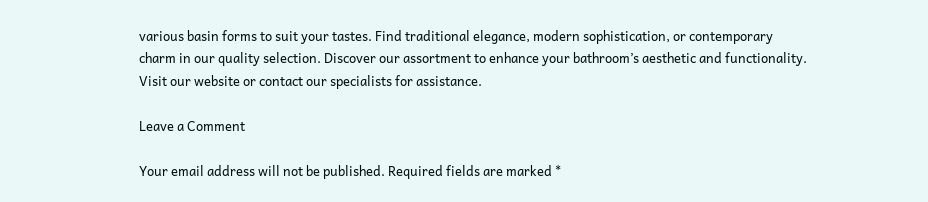various basin forms to suit your tastes. Find traditional elegance, modern sophistication, or contemporary charm in our quality selection. Discover our assortment to enhance your bathroom’s aesthetic and functionality. Visit our website or contact our specialists for assistance.

Leave a Comment

Your email address will not be published. Required fields are marked *